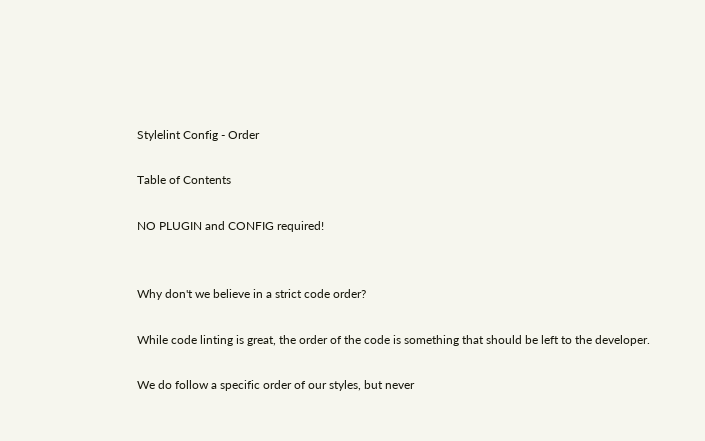Stylelint Config - Order

Table of Contents

NO PLUGIN and CONFIG required!


Why don't we believe in a strict code order?

While code linting is great, the order of the code is something that should be left to the developer.

We do follow a specific order of our styles, but never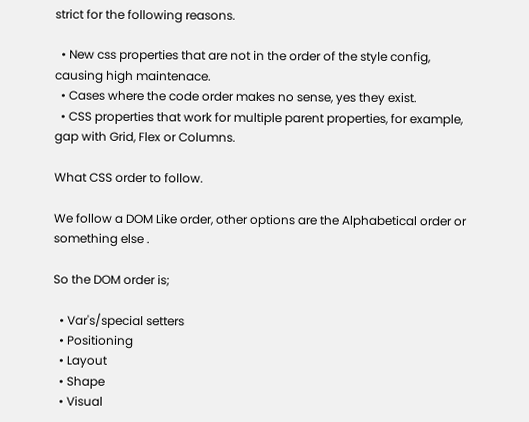strict for the following reasons.

  • New css properties that are not in the order of the style config, causing high maintenace.
  • Cases where the code order makes no sense, yes they exist.
  • CSS properties that work for multiple parent properties, for example, gap with Grid, Flex or Columns.

What CSS order to follow.

We follow a DOM Like order, other options are the Alphabetical order or something else .

So the DOM order is;

  • Var's/special setters
  • Positioning
  • Layout
  • Shape
  • Visual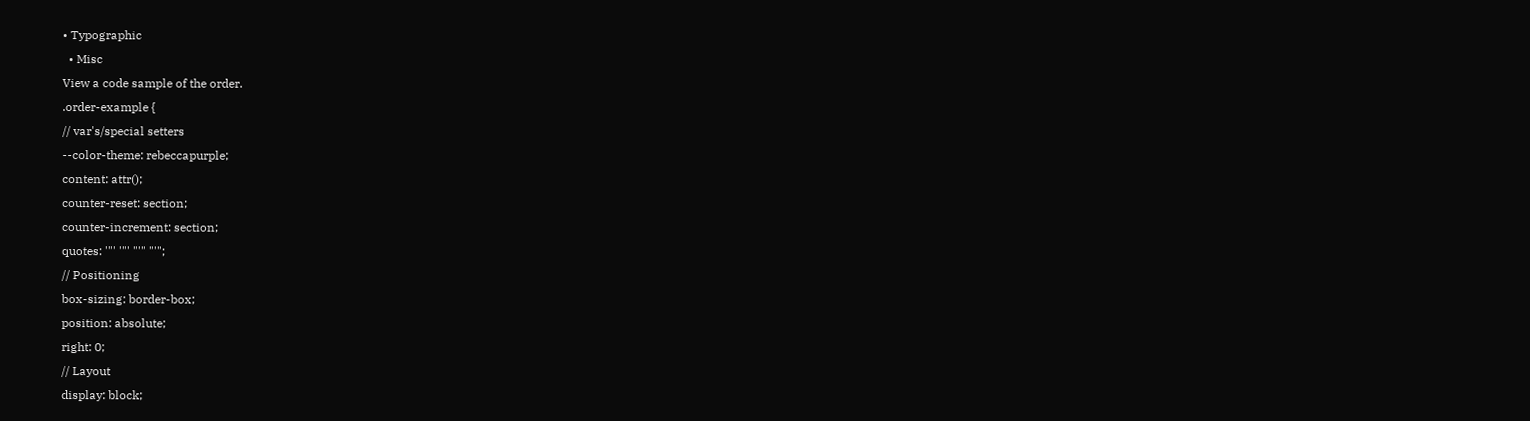• Typographic
  • Misc
View a code sample of the order.
.order-example {
// var's/special setters
--color-theme: rebeccapurple;
content: attr();
counter-reset: section;
counter-increment: section;
quotes: '"' '"' "'" "'";
// Positioning
box-sizing: border-box;
position: absolute;
right: 0;
// Layout
display: block;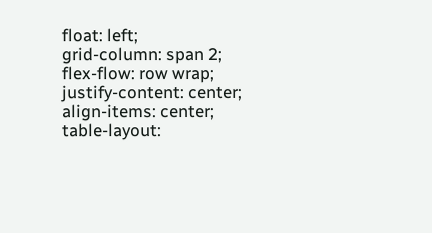float: left;
grid-column: span 2;
flex-flow: row wrap;
justify-content: center;
align-items: center;
table-layout: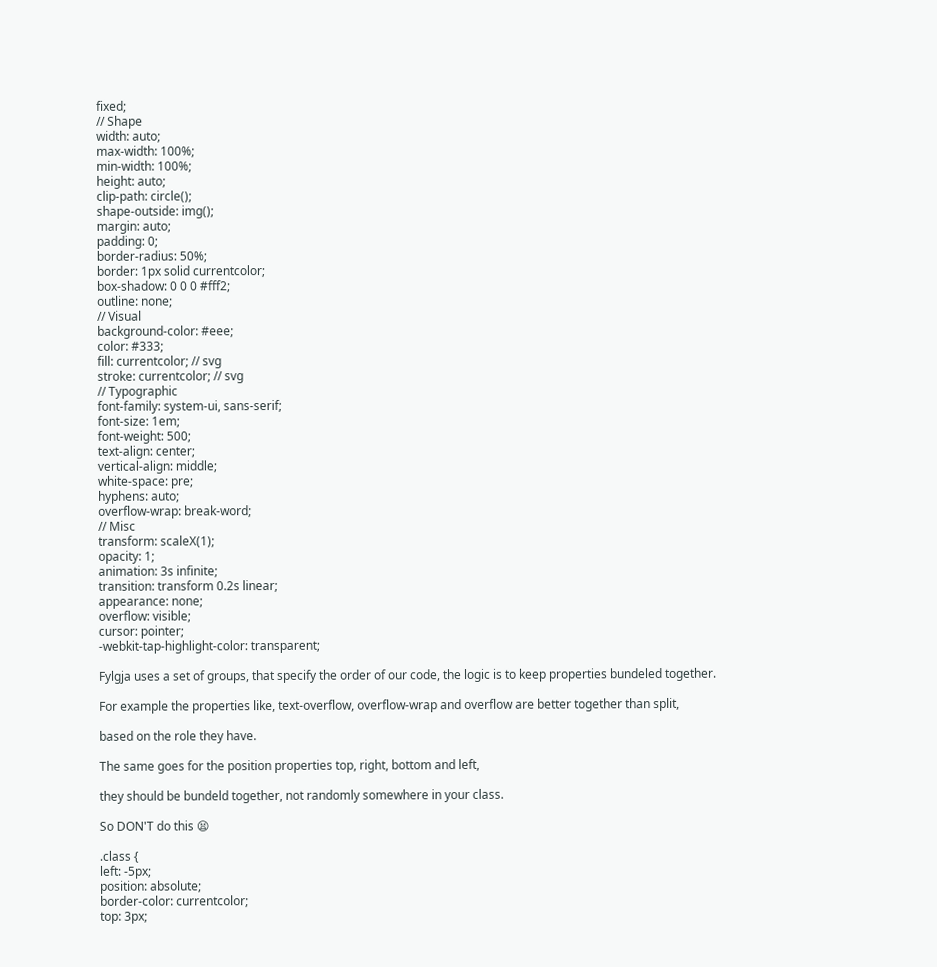fixed;
// Shape
width: auto;
max-width: 100%;
min-width: 100%;
height: auto;
clip-path: circle();
shape-outside: img();
margin: auto;
padding: 0;
border-radius: 50%;
border: 1px solid currentcolor;
box-shadow: 0 0 0 #fff2;
outline: none;
// Visual
background-color: #eee;
color: #333;
fill: currentcolor; // svg
stroke: currentcolor; // svg
// Typographic
font-family: system-ui, sans-serif;
font-size: 1em;
font-weight: 500;
text-align: center;
vertical-align: middle;
white-space: pre;
hyphens: auto;
overflow-wrap: break-word;
// Misc
transform: scaleX(1);
opacity: 1;
animation: 3s infinite;
transition: transform 0.2s linear;
appearance: none;
overflow: visible;
cursor: pointer;
-webkit-tap-highlight-color: transparent;

Fylgja uses a set of groups, that specify the order of our code, the logic is to keep properties bundeled together.

For example the properties like, text-overflow, overflow-wrap and overflow are better together than split,

based on the role they have.

The same goes for the position properties top, right, bottom and left,

they should be bundeld together, not randomly somewhere in your class.

So DON'T do this 😫

.class {
left: -5px;
position: absolute;
border-color: currentcolor;
top: 3px;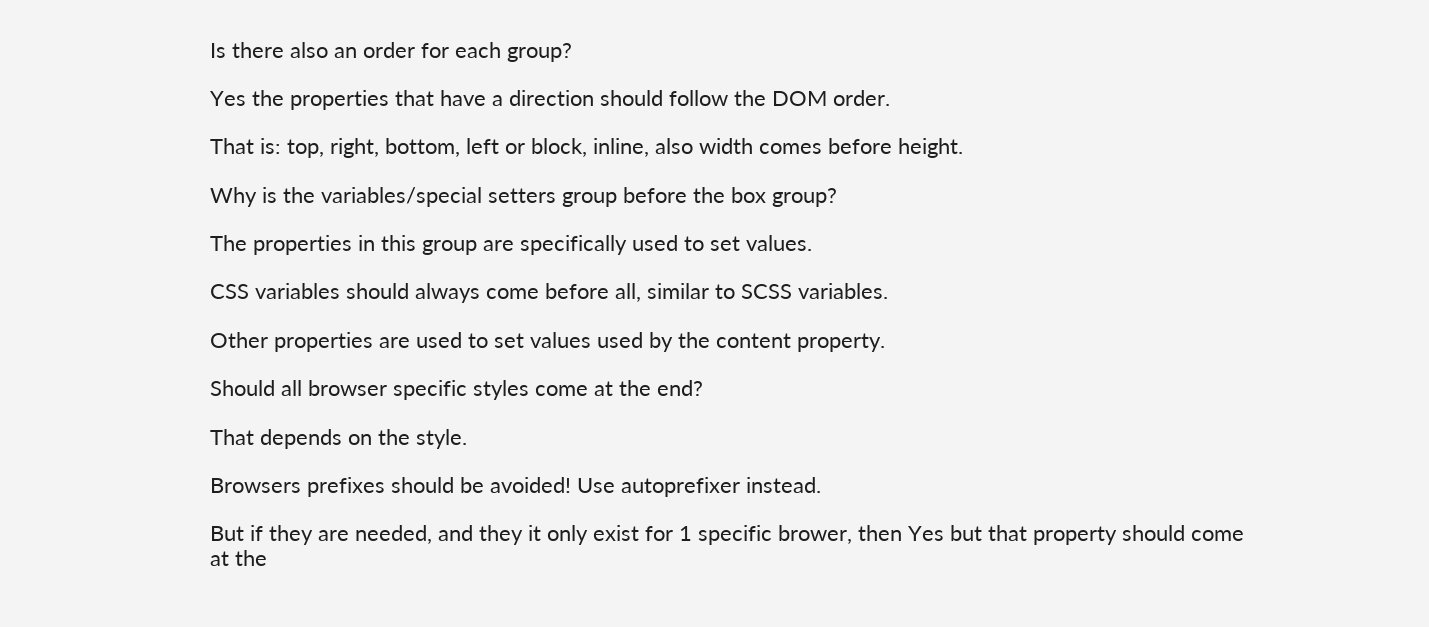Is there also an order for each group?

Yes the properties that have a direction should follow the DOM order.

That is: top, right, bottom, left or block, inline, also width comes before height.

Why is the variables/special setters group before the box group?

The properties in this group are specifically used to set values.

CSS variables should always come before all, similar to SCSS variables.

Other properties are used to set values used by the content property.

Should all browser specific styles come at the end?

That depends on the style.

Browsers prefixes should be avoided! Use autoprefixer instead.

But if they are needed, and they it only exist for 1 specific brower, then Yes but that property should come at the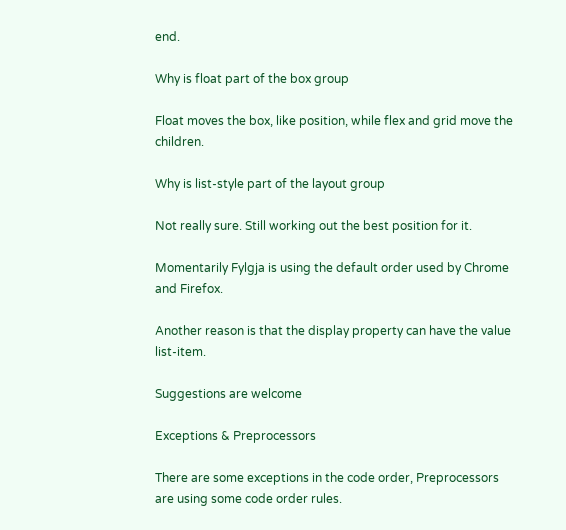end.

Why is float part of the box group

Float moves the box, like position, while flex and grid move the children.

Why is list-style part of the layout group

Not really sure. Still working out the best position for it.

Momentarily Fylgja is using the default order used by Chrome and Firefox.

Another reason is that the display property can have the value list-item.

Suggestions are welcome

Exceptions & Preprocessors

There are some exceptions in the code order, Preprocessors are using some code order rules.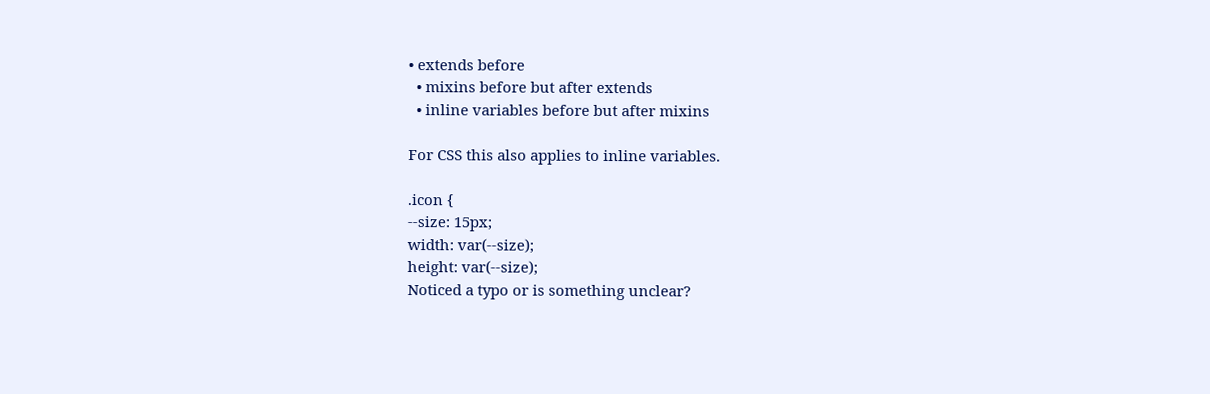• extends before
  • mixins before but after extends
  • inline variables before but after mixins

For CSS this also applies to inline variables.

.icon {
--size: 15px;
width: var(--size);
height: var(--size);
Noticed a typo or is something unclear?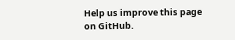Help us improve this page on GitHub.